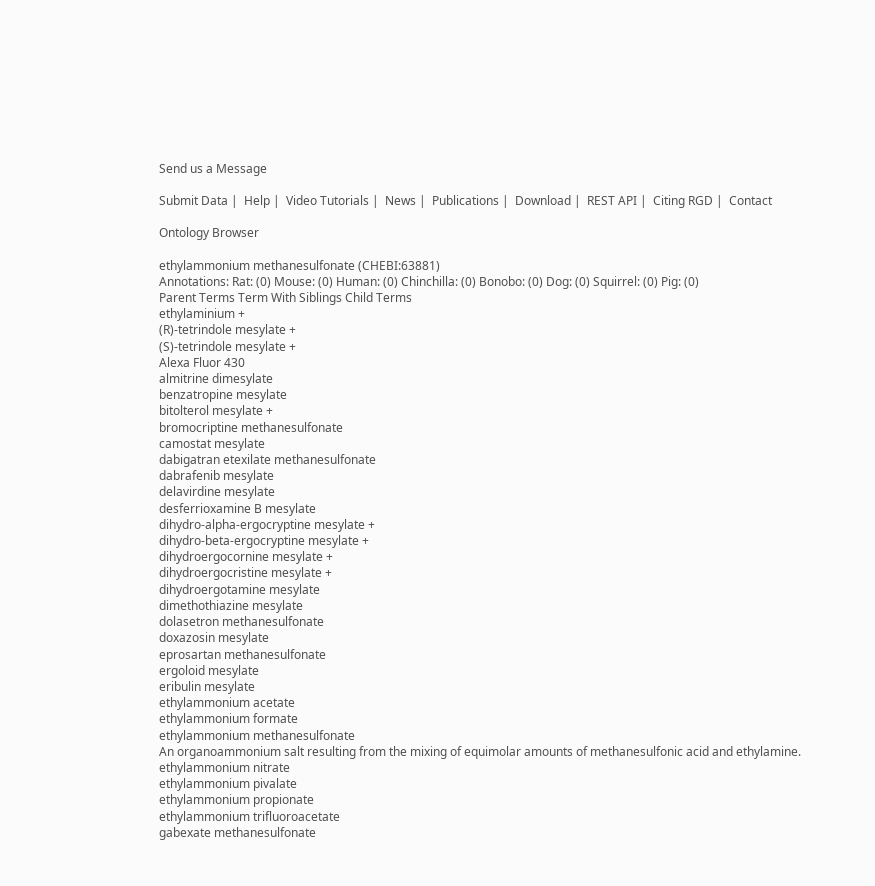Send us a Message

Submit Data |  Help |  Video Tutorials |  News |  Publications |  Download |  REST API |  Citing RGD |  Contact

Ontology Browser

ethylammonium methanesulfonate (CHEBI:63881)
Annotations: Rat: (0) Mouse: (0) Human: (0) Chinchilla: (0) Bonobo: (0) Dog: (0) Squirrel: (0) Pig: (0)
Parent Terms Term With Siblings Child Terms
ethylaminium +
(R)-tetrindole mesylate +
(S)-tetrindole mesylate +
Alexa Fluor 430
almitrine dimesylate
benzatropine mesylate
bitolterol mesylate +
bromocriptine methanesulfonate
camostat mesylate
dabigatran etexilate methanesulfonate
dabrafenib mesylate
delavirdine mesylate
desferrioxamine B mesylate
dihydro-alpha-ergocryptine mesylate +
dihydro-beta-ergocryptine mesylate +
dihydroergocornine mesylate +
dihydroergocristine mesylate +
dihydroergotamine mesylate
dimethothiazine mesylate
dolasetron methanesulfonate
doxazosin mesylate
eprosartan methanesulfonate
ergoloid mesylate
eribulin mesylate
ethylammonium acetate
ethylammonium formate
ethylammonium methanesulfonate
An organoammonium salt resulting from the mixing of equimolar amounts of methanesulfonic acid and ethylamine.
ethylammonium nitrate
ethylammonium pivalate
ethylammonium propionate
ethylammonium trifluoroacetate
gabexate methanesulfonate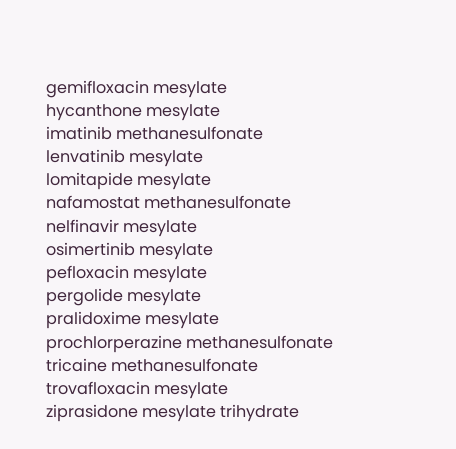gemifloxacin mesylate
hycanthone mesylate
imatinib methanesulfonate
lenvatinib mesylate
lomitapide mesylate
nafamostat methanesulfonate
nelfinavir mesylate
osimertinib mesylate
pefloxacin mesylate
pergolide mesylate
pralidoxime mesylate
prochlorperazine methanesulfonate
tricaine methanesulfonate
trovafloxacin mesylate
ziprasidone mesylate trihydrate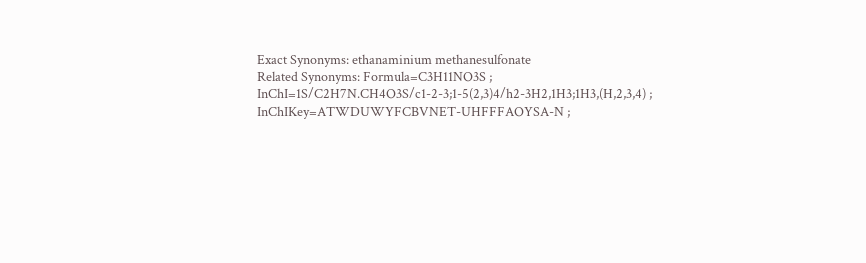Exact Synonyms: ethanaminium methanesulfonate
Related Synonyms: Formula=C3H11NO3S ;   InChI=1S/C2H7N.CH4O3S/c1-2-3;1-5(2,3)4/h2-3H2,1H3;1H3,(H,2,3,4) ;   InChIKey=ATWDUWYFCBVNET-UHFFFAOYSA-N ;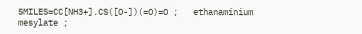SMILES=CC[NH3+].CS([O-])(=O)=O ;   ethanaminium mesylate ;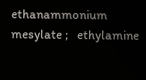ethanammonium mesylate ;   ethylamine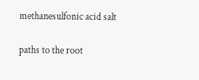methanesulfonic acid salt

paths to the root